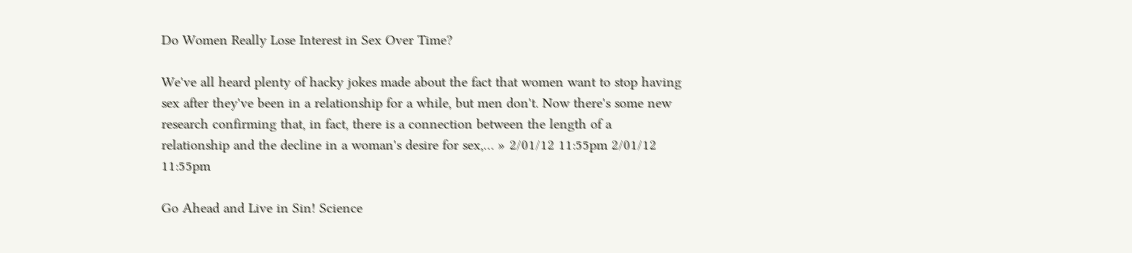Do Women Really Lose Interest in Sex Over Time?

We've all heard plenty of hacky jokes made about the fact that women want to stop having sex after they've been in a relationship for a while, but men don't. Now there's some new research confirming that, in fact, there is a connection between the length of a relationship and the decline in a woman's desire for sex,… » 2/01/12 11:55pm 2/01/12 11:55pm

Go Ahead and Live in Sin! Science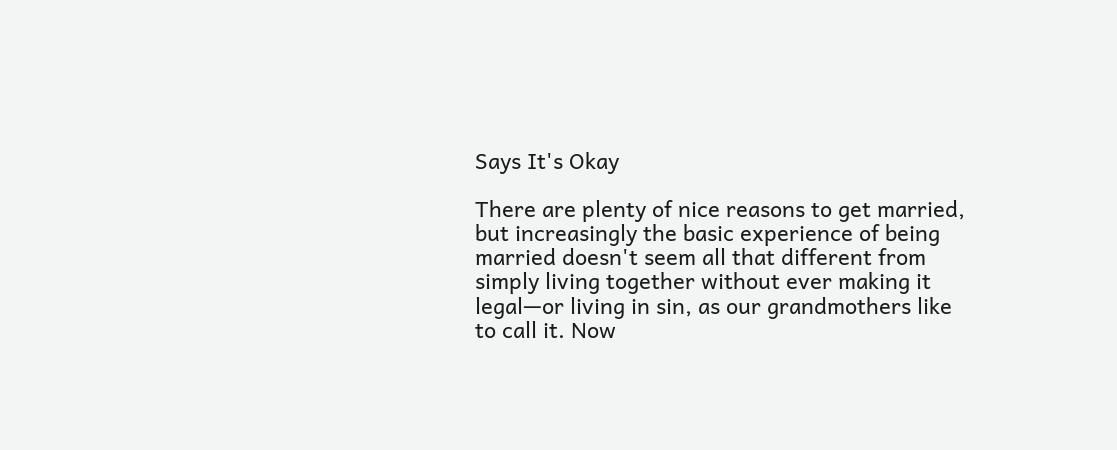Says It's Okay

There are plenty of nice reasons to get married, but increasingly the basic experience of being married doesn't seem all that different from simply living together without ever making it legal—or living in sin, as our grandmothers like to call it. Now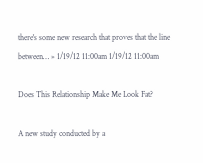there's some new research that proves that the line between… » 1/19/12 11:00am 1/19/12 11:00am

Does This Relationship Make Me Look Fat?

A new study conducted by a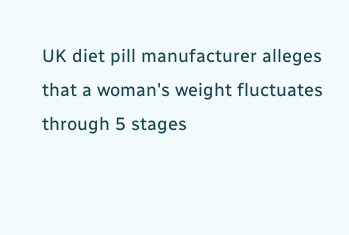UK diet pill manufacturer alleges that a woman's weight fluctuates through 5 stages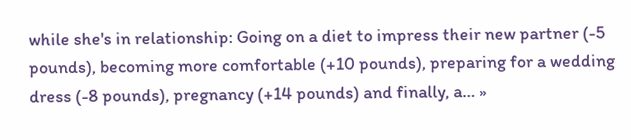while she's in relationship: Going on a diet to impress their new partner (-5 pounds), becoming more comfortable (+10 pounds), preparing for a wedding dress (-8 pounds), pregnancy (+14 pounds) and finally, a… »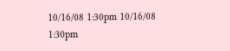10/16/08 1:30pm 10/16/08 1:30pm